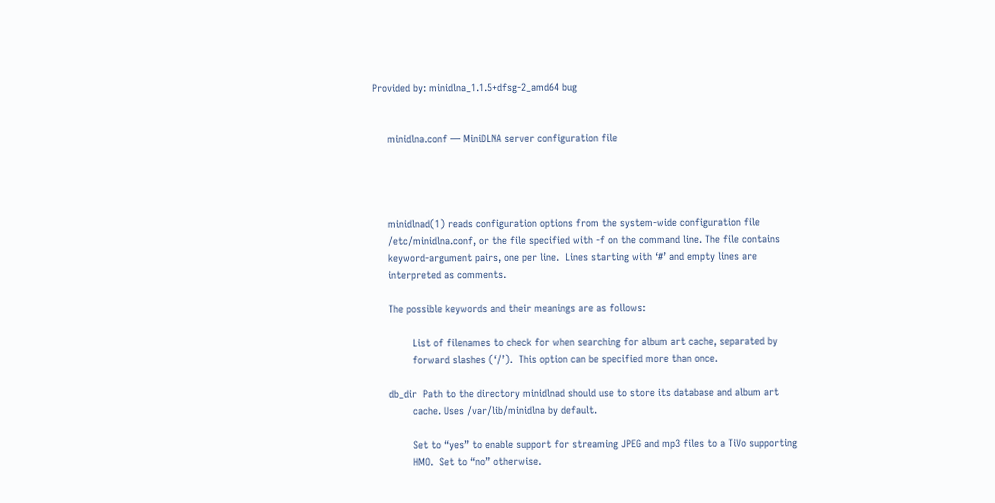Provided by: minidlna_1.1.5+dfsg-2_amd64 bug


     minidlna.conf — MiniDLNA server configuration file




     minidlnad(1) reads configuration options from the system-wide configuration file
     /etc/minidlna.conf, or the file specified with -f on the command line. The file contains
     keyword-argument pairs, one per line.  Lines starting with ‘#’ and empty lines are
     interpreted as comments.

     The possible keywords and their meanings are as follows:

             List of filenames to check for when searching for album art cache, separated by
             forward slashes (‘/’).  This option can be specified more than once.

     db_dir  Path to the directory minidlnad should use to store its database and album art
             cache. Uses /var/lib/minidlna by default.

             Set to “yes” to enable support for streaming JPEG and mp3 files to a TiVo supporting
             HMO.  Set to “no” otherwise.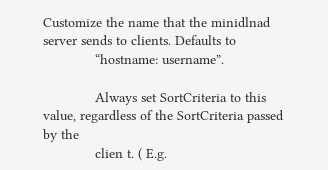Customize the name that the minidlnad server sends to clients. Defaults to
             “hostname: username”.

             Always set SortCriteria to this value, regardless of the SortCriteria passed by the
             clien t. ( E.g.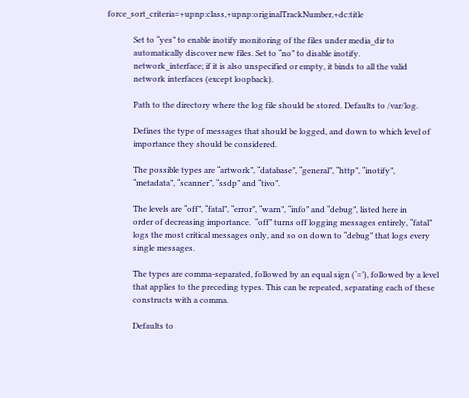force_sort_criteria=+upnp:class,+upnp:originalTrackNumber,+dc:title

             Set to “yes” to enable inotify monitoring of the files under media_dir to
             automatically discover new files. Set to “no” to disable inotify.
             network_interface; if it is also unspecified or empty, it binds to all the valid
             network interfaces (except loopback).

             Path to the directory where the log file should be stored. Defaults to /var/log.

             Defines the type of messages that should be logged, and down to which level of
             importance they should be considered.

             The possible types are “artwork”, “database”, “general”, “http”, “inotify”,
             “metadata”, “scanner”, “ssdp” and “tivo”.

             The levels are “off”, “fatal”, “error”, “warn”, “info” and “debug”, listed here in
             order of decreasing importance.  “off” turns off logging messages entirely, “fatal”
             logs the most critical messages only, and so on down to “debug” that logs every
             single messages.

             The types are comma-separated, followed by an equal sign (‘=’), followed by a level
             that applies to the preceding types. This can be repeated, separating each of these
             constructs with a comma.

             Defaults to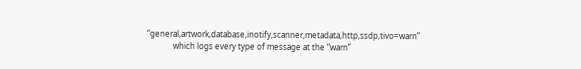“general,artwork,database,inotify,scanner,metadata,http,ssdp,tivo=warn”
             which logs every type of message at the “warn”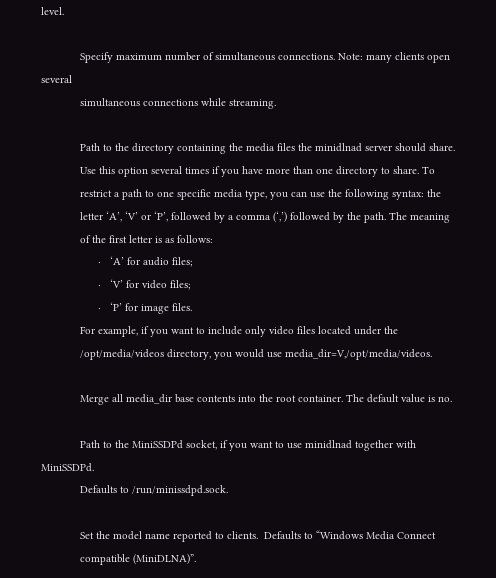level.

             Specify maximum number of simultaneous connections. Note: many clients open several
             simultaneous connections while streaming.

             Path to the directory containing the media files the minidlnad server should share.
             Use this option several times if you have more than one directory to share. To
             restrict a path to one specific media type, you can use the following syntax: the
             letter ‘A’, ‘V’ or ‘P’, followed by a comma (‘,’) followed by the path. The meaning
             of the first letter is as follows:
                   ·   ‘A’ for audio files;
                   ·   ‘V’ for video files;
                   ·   ‘P’ for image files.
             For example, if you want to include only video files located under the
             /opt/media/videos directory, you would use media_dir=V,/opt/media/videos.

             Merge all media_dir base contents into the root container. The default value is no.

             Path to the MiniSSDPd socket, if you want to use minidlnad together with MiniSSDPd.
             Defaults to /run/minissdpd.sock.

             Set the model name reported to clients.  Defaults to “Windows Media Connect
             compatible (MiniDLNA)”.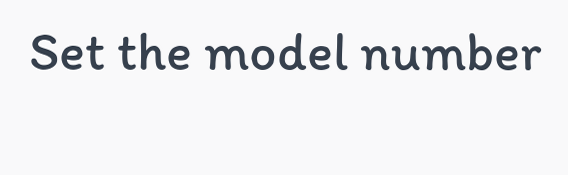Set the model number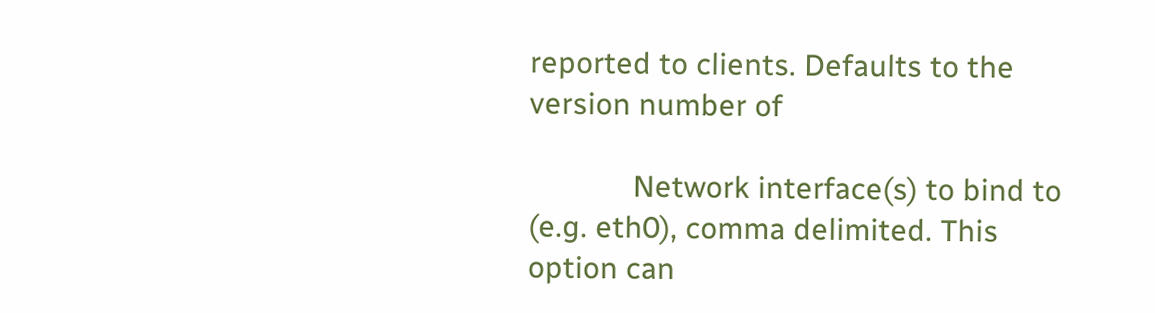reported to clients. Defaults to the version number of

             Network interface(s) to bind to (e.g. eth0), comma delimited. This option can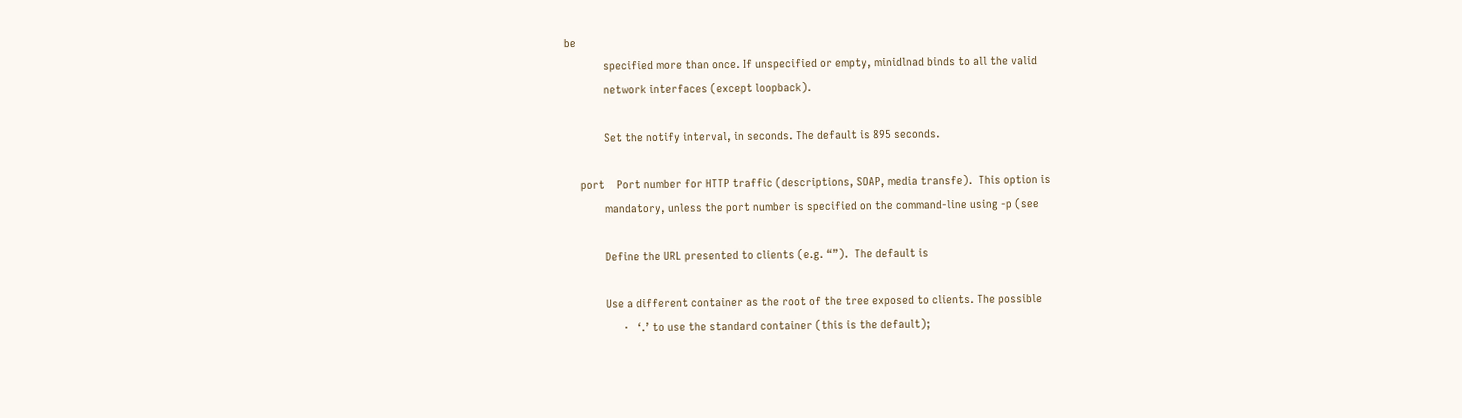be
             specified more than once. If unspecified or empty, minidlnad binds to all the valid
             network interfaces (except loopback).

             Set the notify interval, in seconds. The default is 895 seconds.

     port    Port number for HTTP traffic (descriptions, SOAP, media transfe).  This option is
             mandatory, unless the port number is specified on the command-line using -p (see

             Define the URL presented to clients (e.g. “”).  The default is

             Use a different container as the root of the tree exposed to clients. The possible
                   ·   ‘.’ to use the standard container (this is the default);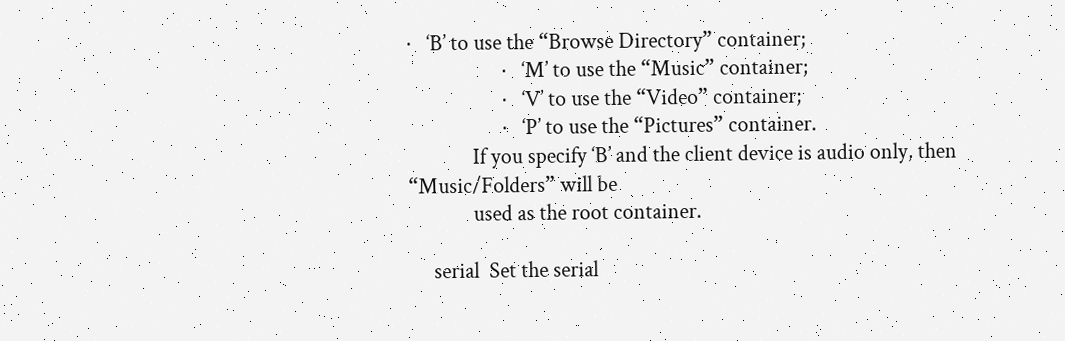·   ‘B’ to use the “Browse Directory” container;
                   ·   ‘M’ to use the “Music” container;
                   ·   ‘V’ to use the “Video” container;
                   ·   ‘P’ to use the “Pictures” container.
             If you specify ‘B’ and the client device is audio only, then “Music/Folders” will be
             used as the root container.

     serial  Set the serial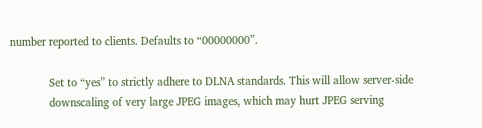number reported to clients. Defaults to “00000000”.

             Set to “yes” to strictly adhere to DLNA standards. This will allow server-side
             downscaling of very large JPEG images, which may hurt JPEG serving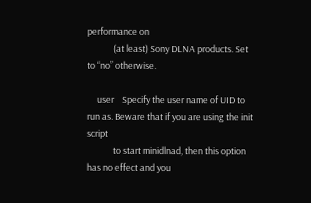performance on
             (at least) Sony DLNA products. Set to “no” otherwise.

     user    Specify the user name of UID to run as. Beware that if you are using the init script
             to start minidlnad, then this option has no effect and you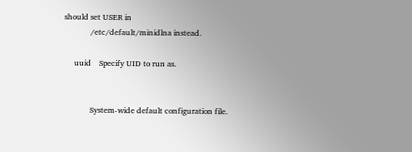should set USER in
             /etc/default/minidlna instead.

     uuid    Specify UID to run as.


             System-wide default configuration file.